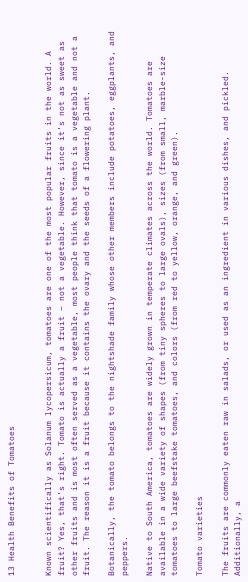13 Health Benefits of Tomatoes


Known scientifically as Solanum lycopersicum, tomatoes are one of the most popular fruits in the world. A fruit? Yes, that’s right. Tomato is actually a fruit – not a vegetable. However, since it’s not as sweet as other fruits and is most often served as a vegetable, most people think that tomato is a vegetable and not a fruit. The reason it is a fruit because it contains the ovary and the seeds of a flowering plant.

Botanically, the tomato belongs to the nightshade family whose other members include potatoes, eggplants, and peppers.

Native to South America, tomatoes are widely grown in temperate climates across the world. Tomatoes are available in a wide variety of shapes (from tiny spheres to large ovals), sizes (from small, marble-size tomatoes to large beefstake tomatoes, and colors (from red to yellow, orange, and green).

Tomato varieties

The fruits are commonly eaten raw in salads, or used as an ingredient in various dishes, and pickled. Additionally, a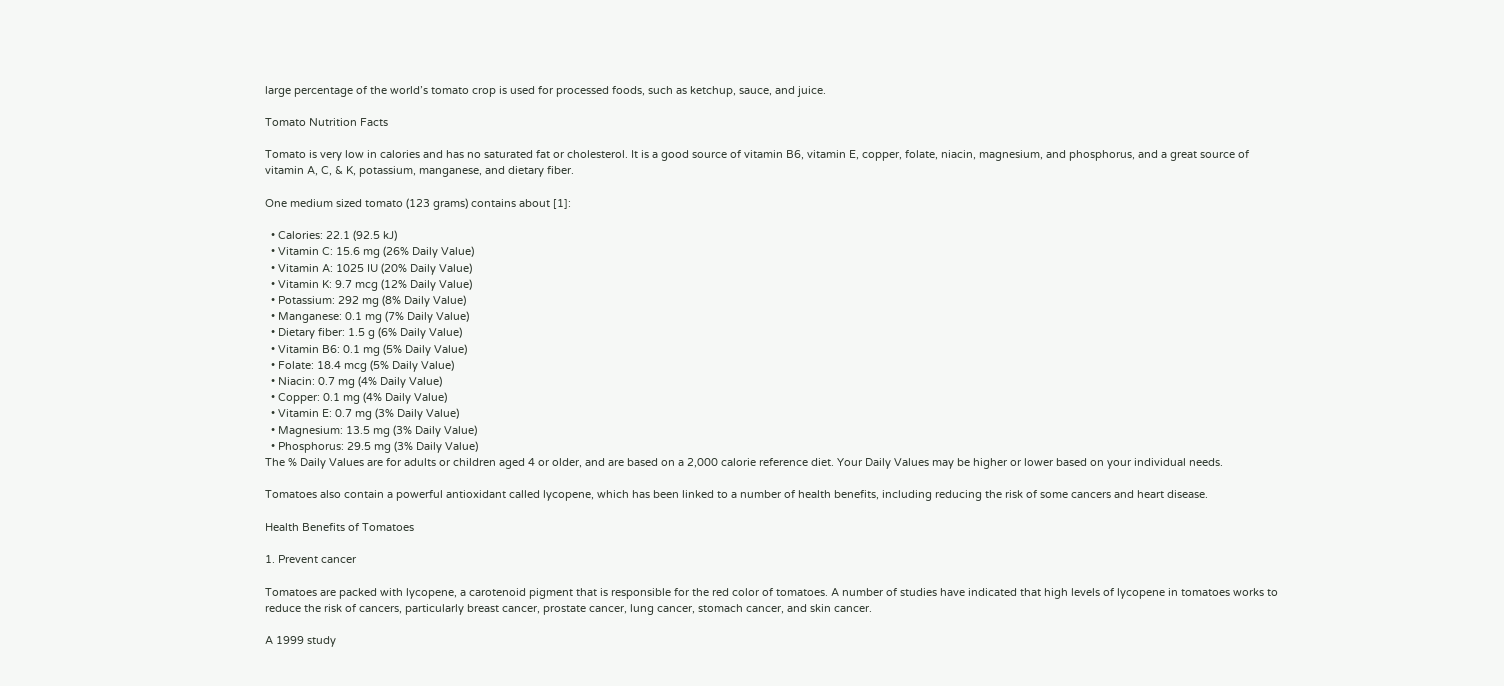large percentage of the world’s tomato crop is used for processed foods, such as ketchup, sauce, and juice.

Tomato Nutrition Facts

Tomato is very low in calories and has no saturated fat or cholesterol. It is a good source of vitamin B6, vitamin E, copper, folate, niacin, magnesium, and phosphorus, and a great source of vitamin A, C, & K, potassium, manganese, and dietary fiber.

One medium sized tomato (123 grams) contains about [1]:

  • Calories: 22.1 (92.5 kJ)
  • Vitamin C: 15.6 mg (26% Daily Value)
  • Vitamin A: 1025 IU (20% Daily Value)
  • Vitamin K: 9.7 mcg (12% Daily Value)
  • Potassium: 292 mg (8% Daily Value)
  • Manganese: 0.1 mg (7% Daily Value)
  • Dietary fiber: 1.5 g (6% Daily Value)
  • Vitamin B6: 0.1 mg (5% Daily Value)
  • Folate: 18.4 mcg (5% Daily Value)
  • Niacin: 0.7 mg (4% Daily Value)
  • Copper: 0.1 mg (4% Daily Value)
  • Vitamin E: 0.7 mg (3% Daily Value)
  • Magnesium: 13.5 mg (3% Daily Value)
  • Phosphorus: 29.5 mg (3% Daily Value)
The % Daily Values are for adults or children aged 4 or older, and are based on a 2,000 calorie reference diet. Your Daily Values may be higher or lower based on your individual needs.

Tomatoes also contain a powerful antioxidant called lycopene, which has been linked to a number of health benefits, including reducing the risk of some cancers and heart disease.

Health Benefits of Tomatoes

1. Prevent cancer

Tomatoes are packed with lycopene, a carotenoid pigment that is responsible for the red color of tomatoes. A number of studies have indicated that high levels of lycopene in tomatoes works to reduce the risk of cancers, particularly breast cancer, prostate cancer, lung cancer, stomach cancer, and skin cancer.

A 1999 study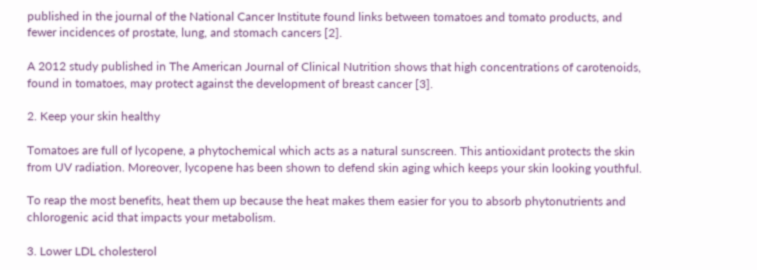published in the journal of the National Cancer Institute found links between tomatoes and tomato products, and fewer incidences of prostate, lung, and stomach cancers [2].

A 2012 study published in The American Journal of Clinical Nutrition shows that high concentrations of carotenoids, found in tomatoes, may protect against the development of breast cancer [3].

2. Keep your skin healthy

Tomatoes are full of lycopene, a phytochemical which acts as a natural sunscreen. This antioxidant protects the skin from UV radiation. Moreover, lycopene has been shown to defend skin aging which keeps your skin looking youthful.

To reap the most benefits, heat them up because the heat makes them easier for you to absorb phytonutrients and chlorogenic acid that impacts your metabolism.

3. Lower LDL cholesterol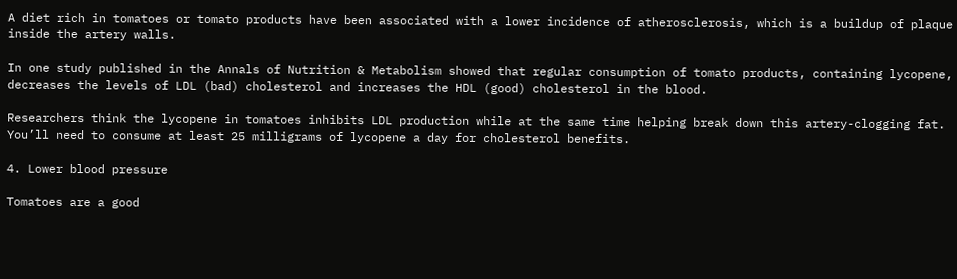A diet rich in tomatoes or tomato products have been associated with a lower incidence of atherosclerosis, which is a buildup of plaque inside the artery walls.

In one study published in the Annals of Nutrition & Metabolism showed that regular consumption of tomato products, containing lycopene, decreases the levels of LDL (bad) cholesterol and increases the HDL (good) cholesterol in the blood.

Researchers think the lycopene in tomatoes inhibits LDL production while at the same time helping break down this artery-clogging fat. You’ll need to consume at least 25 milligrams of lycopene a day for cholesterol benefits.

4. Lower blood pressure

Tomatoes are a good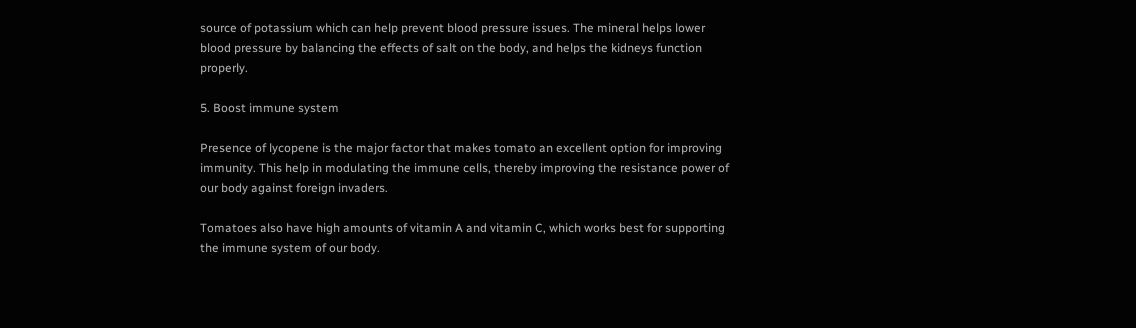source of potassium which can help prevent blood pressure issues. The mineral helps lower blood pressure by balancing the effects of salt on the body, and helps the kidneys function properly.

5. Boost immune system

Presence of lycopene is the major factor that makes tomato an excellent option for improving immunity. This help in modulating the immune cells, thereby improving the resistance power of our body against foreign invaders.

Tomatoes also have high amounts of vitamin A and vitamin C, which works best for supporting the immune system of our body.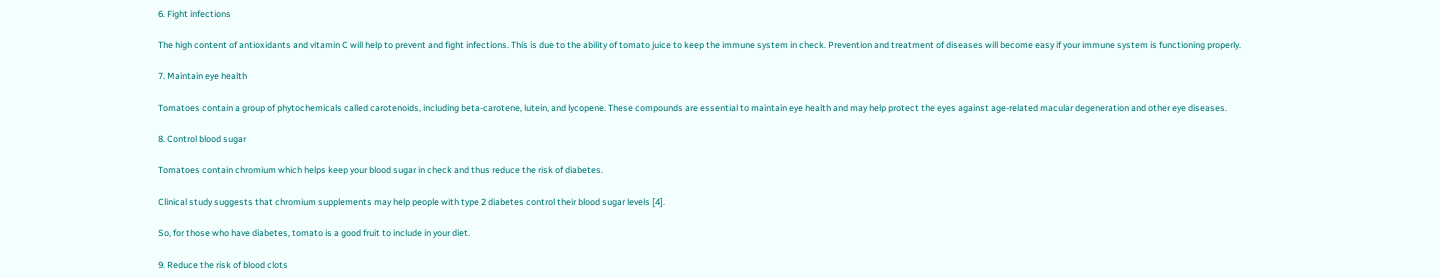6. Fight infections

The high content of antioxidants and vitamin C will help to prevent and fight infections. This is due to the ability of tomato juice to keep the immune system in check. Prevention and treatment of diseases will become easy if your immune system is functioning properly.

7. Maintain eye health

Tomatoes contain a group of phytochemicals called carotenoids, including beta-carotene, lutein, and lycopene. These compounds are essential to maintain eye health and may help protect the eyes against age-related macular degeneration and other eye diseases.

8. Control blood sugar

Tomatoes contain chromium which helps keep your blood sugar in check and thus reduce the risk of diabetes.

Clinical study suggests that chromium supplements may help people with type 2 diabetes control their blood sugar levels [4].

So, for those who have diabetes, tomato is a good fruit to include in your diet.

9. Reduce the risk of blood clots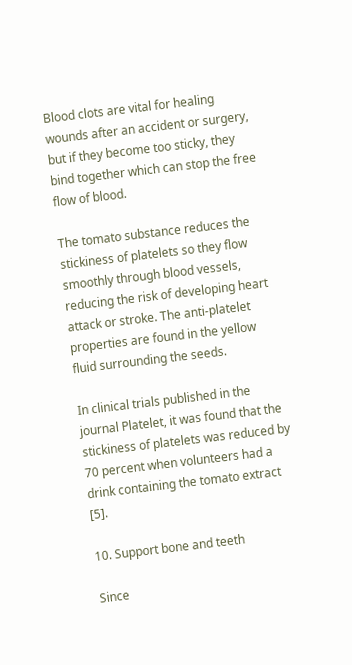Blood clots are vital for healing wounds after an accident or surgery, but if they become too sticky, they bind together which can stop the free flow of blood.

The tomato substance reduces the stickiness of platelets so they flow smoothly through blood vessels, reducing the risk of developing heart attack or stroke. The anti-platelet properties are found in the yellow fluid surrounding the seeds.

In clinical trials published in the journal Platelet, it was found that the stickiness of platelets was reduced by 70 percent when volunteers had a drink containing the tomato extract [5].

10. Support bone and teeth

Since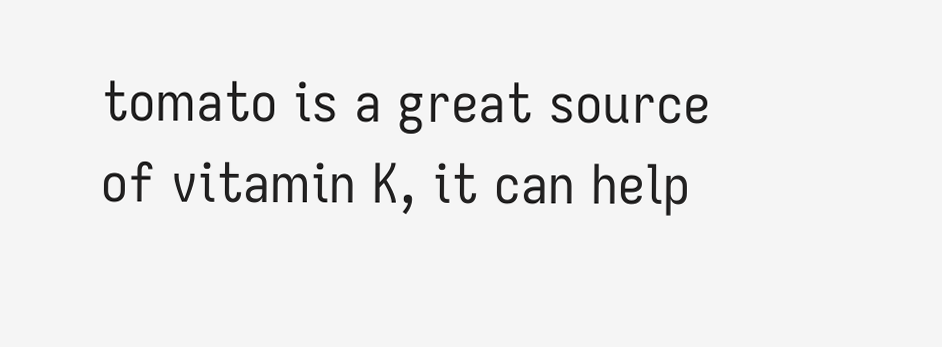tomato is a great source of vitamin K, it can help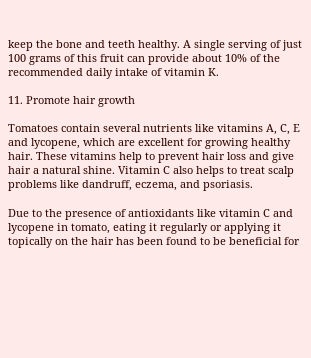keep the bone and teeth healthy. A single serving of just 100 grams of this fruit can provide about 10% of the recommended daily intake of vitamin K.

11. Promote hair growth

Tomatoes contain several nutrients like vitamins A, C, E and lycopene, which are excellent for growing healthy hair. These vitamins help to prevent hair loss and give hair a natural shine. Vitamin C also helps to treat scalp problems like dandruff, eczema, and psoriasis.

Due to the presence of antioxidants like vitamin C and lycopene in tomato, eating it regularly or applying it topically on the hair has been found to be beneficial for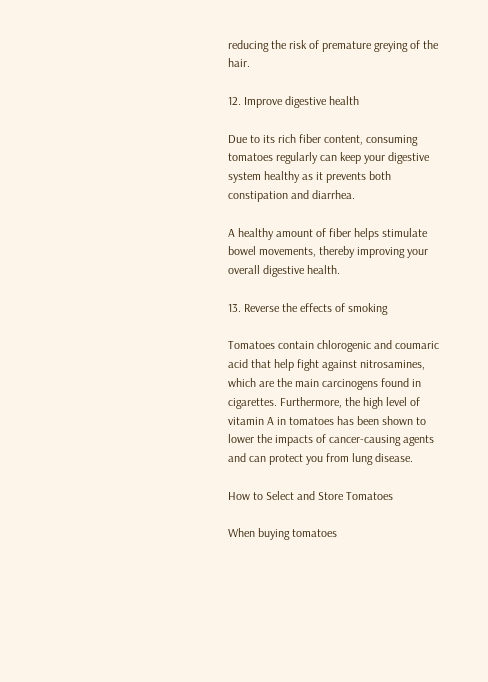reducing the risk of premature greying of the hair.

12. Improve digestive health

Due to its rich fiber content, consuming tomatoes regularly can keep your digestive system healthy as it prevents both constipation and diarrhea.

A healthy amount of fiber helps stimulate bowel movements, thereby improving your overall digestive health.

13. Reverse the effects of smoking

Tomatoes contain chlorogenic and coumaric acid that help fight against nitrosamines, which are the main carcinogens found in cigarettes. Furthermore, the high level of vitamin A in tomatoes has been shown to lower the impacts of cancer-causing agents and can protect you from lung disease.

How to Select and Store Tomatoes

When buying tomatoes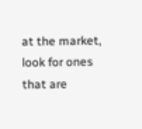at the market, look for ones that are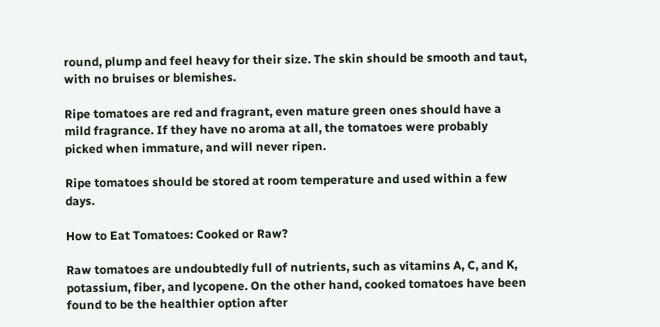round, plump and feel heavy for their size. The skin should be smooth and taut, with no bruises or blemishes.

Ripe tomatoes are red and fragrant, even mature green ones should have a mild fragrance. If they have no aroma at all, the tomatoes were probably picked when immature, and will never ripen.

Ripe tomatoes should be stored at room temperature and used within a few days.

How to Eat Tomatoes: Cooked or Raw?

Raw tomatoes are undoubtedly full of nutrients, such as vitamins A, C, and K, potassium, fiber, and lycopene. On the other hand, cooked tomatoes have been found to be the healthier option after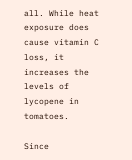all. While heat exposure does cause vitamin C loss, it increases the levels of lycopene in tomatoes.

Since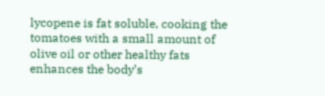lycopene is fat soluble, cooking the tomatoes with a small amount of olive oil or other healthy fats enhances the body’s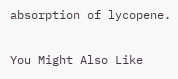absorption of lycopene.

You Might Also Like